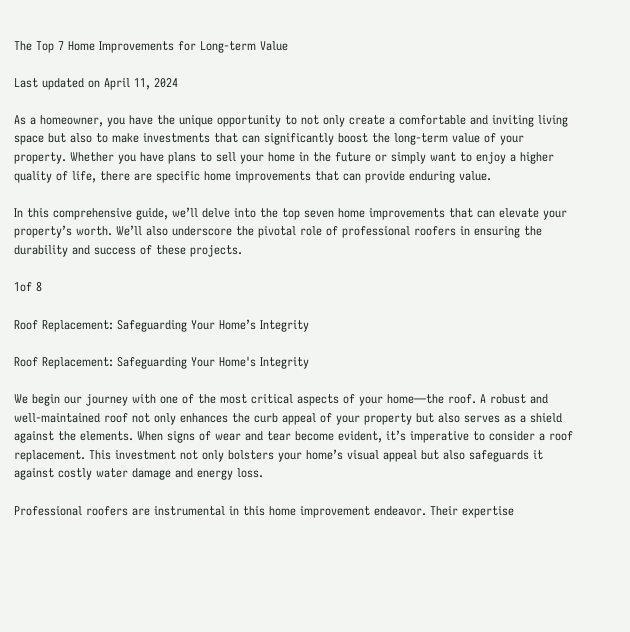The Top 7 Home Improvements for Long-term Value

Last updated on April 11, 2024

As a homeowner, you have the unique opportunity to not only create a comfortable and inviting living space but also to make investments that can significantly boost the long-term value of your property. Whether you have plans to sell your home in the future or simply want to enjoy a higher quality of life, there are specific home improvements that can provide enduring value.

In this comprehensive guide, we’ll delve into the top seven home improvements that can elevate your property’s worth. We’ll also underscore the pivotal role of professional roofers in ensuring the durability and success of these projects.

1of 8

Roof Replacement: Safeguarding Your Home’s Integrity

Roof Replacement: Safeguarding Your Home's Integrity

We begin our journey with one of the most critical aspects of your home—the roof. A robust and well-maintained roof not only enhances the curb appeal of your property but also serves as a shield against the elements. When signs of wear and tear become evident, it’s imperative to consider a roof replacement. This investment not only bolsters your home’s visual appeal but also safeguards it against costly water damage and energy loss.

Professional roofers are instrumental in this home improvement endeavor. Their expertise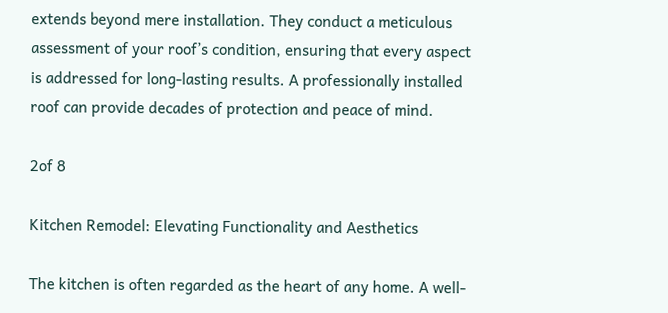extends beyond mere installation. They conduct a meticulous assessment of your roof’s condition, ensuring that every aspect is addressed for long-lasting results. A professionally installed roof can provide decades of protection and peace of mind.

2of 8

Kitchen Remodel: Elevating Functionality and Aesthetics

The kitchen is often regarded as the heart of any home. A well-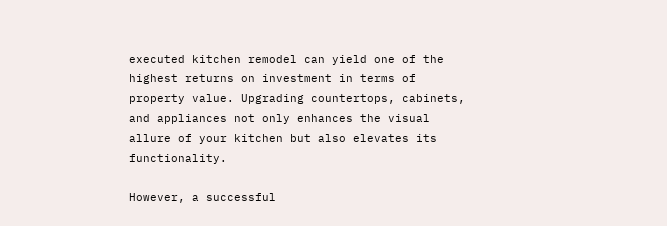executed kitchen remodel can yield one of the highest returns on investment in terms of property value. Upgrading countertops, cabinets, and appliances not only enhances the visual allure of your kitchen but also elevates its functionality.

However, a successful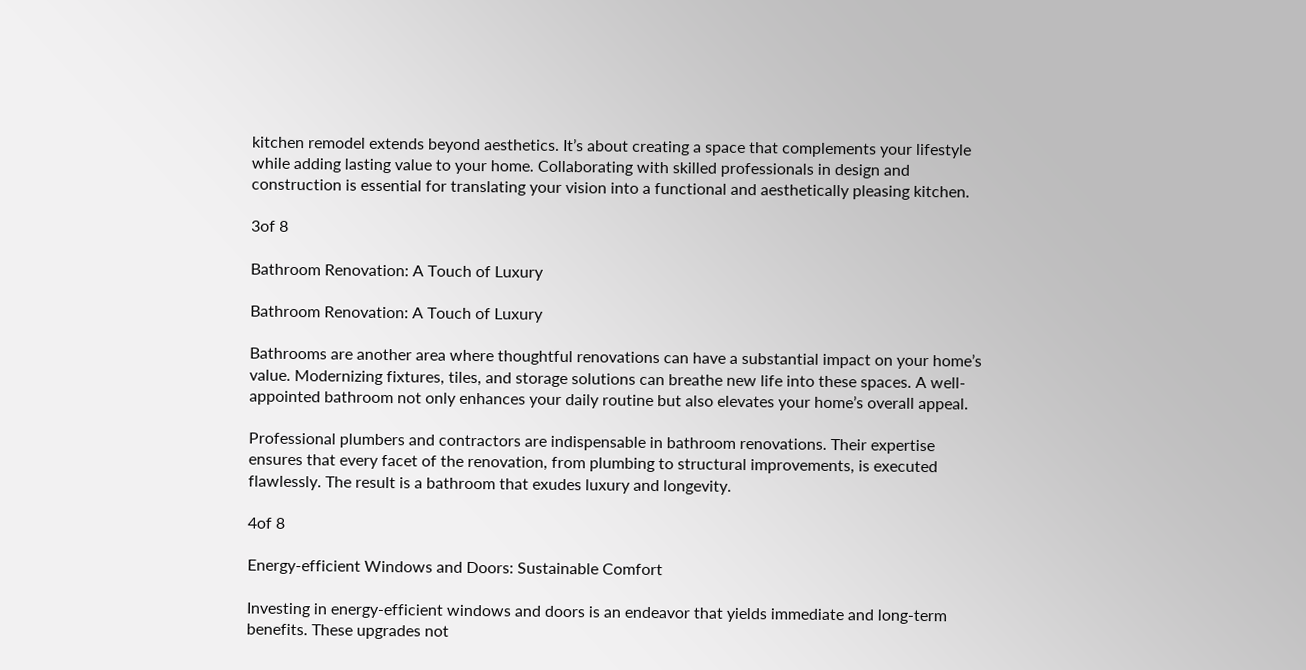kitchen remodel extends beyond aesthetics. It’s about creating a space that complements your lifestyle while adding lasting value to your home. Collaborating with skilled professionals in design and construction is essential for translating your vision into a functional and aesthetically pleasing kitchen.

3of 8

Bathroom Renovation: A Touch of Luxury

Bathroom Renovation: A Touch of Luxury

Bathrooms are another area where thoughtful renovations can have a substantial impact on your home’s value. Modernizing fixtures, tiles, and storage solutions can breathe new life into these spaces. A well-appointed bathroom not only enhances your daily routine but also elevates your home’s overall appeal.

Professional plumbers and contractors are indispensable in bathroom renovations. Their expertise ensures that every facet of the renovation, from plumbing to structural improvements, is executed flawlessly. The result is a bathroom that exudes luxury and longevity.

4of 8

Energy-efficient Windows and Doors: Sustainable Comfort

Investing in energy-efficient windows and doors is an endeavor that yields immediate and long-term benefits. These upgrades not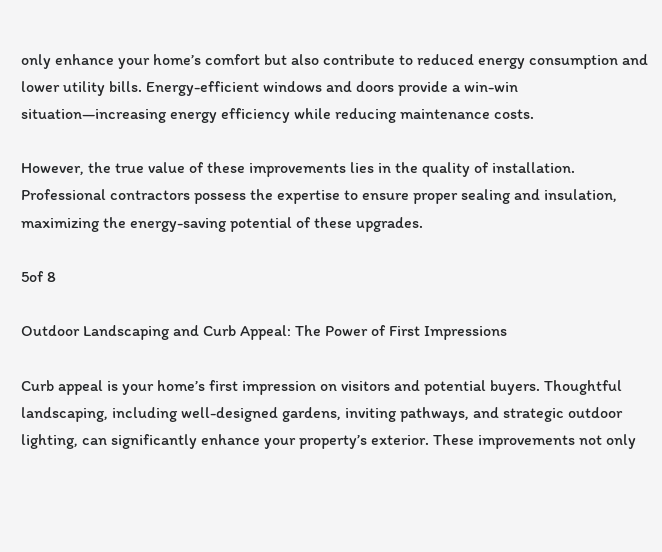only enhance your home’s comfort but also contribute to reduced energy consumption and lower utility bills. Energy-efficient windows and doors provide a win-win situation—increasing energy efficiency while reducing maintenance costs.

However, the true value of these improvements lies in the quality of installation. Professional contractors possess the expertise to ensure proper sealing and insulation, maximizing the energy-saving potential of these upgrades.

5of 8

Outdoor Landscaping and Curb Appeal: The Power of First Impressions

Curb appeal is your home’s first impression on visitors and potential buyers. Thoughtful landscaping, including well-designed gardens, inviting pathways, and strategic outdoor lighting, can significantly enhance your property’s exterior. These improvements not only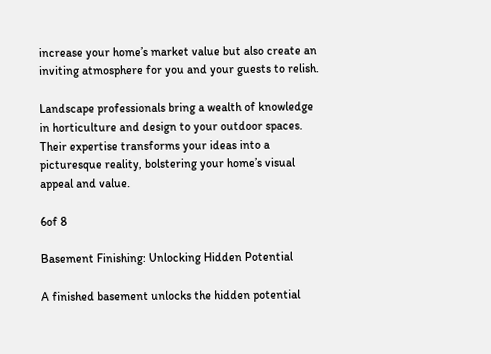increase your home’s market value but also create an inviting atmosphere for you and your guests to relish.

Landscape professionals bring a wealth of knowledge in horticulture and design to your outdoor spaces. Their expertise transforms your ideas into a picturesque reality, bolstering your home’s visual appeal and value.

6of 8

Basement Finishing: Unlocking Hidden Potential

A finished basement unlocks the hidden potential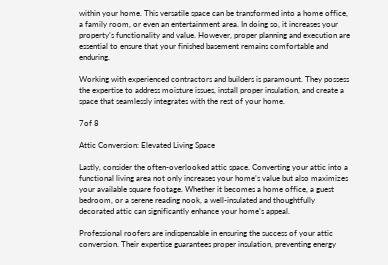within your home. This versatile space can be transformed into a home office, a family room, or even an entertainment area. In doing so, it increases your property’s functionality and value. However, proper planning and execution are essential to ensure that your finished basement remains comfortable and enduring.

Working with experienced contractors and builders is paramount. They possess the expertise to address moisture issues, install proper insulation, and create a space that seamlessly integrates with the rest of your home.

7of 8

Attic Conversion: Elevated Living Space

Lastly, consider the often-overlooked attic space. Converting your attic into a functional living area not only increases your home’s value but also maximizes your available square footage. Whether it becomes a home office, a guest bedroom, or a serene reading nook, a well-insulated and thoughtfully decorated attic can significantly enhance your home’s appeal.

Professional roofers are indispensable in ensuring the success of your attic conversion. Their expertise guarantees proper insulation, preventing energy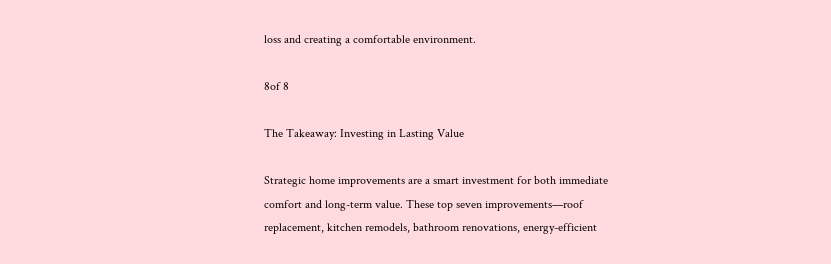loss and creating a comfortable environment.

8of 8

The Takeaway: Investing in Lasting Value

Strategic home improvements are a smart investment for both immediate comfort and long-term value. These top seven improvements—roof replacement, kitchen remodels, bathroom renovations, energy-efficient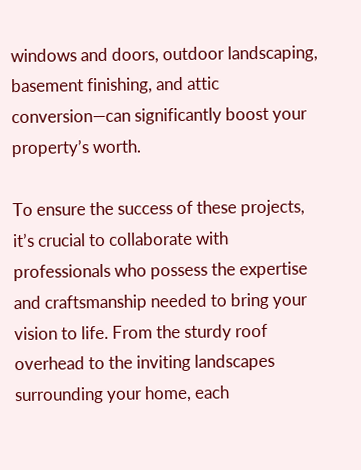windows and doors, outdoor landscaping, basement finishing, and attic conversion—can significantly boost your property’s worth.

To ensure the success of these projects, it’s crucial to collaborate with professionals who possess the expertise and craftsmanship needed to bring your vision to life. From the sturdy roof overhead to the inviting landscapes surrounding your home, each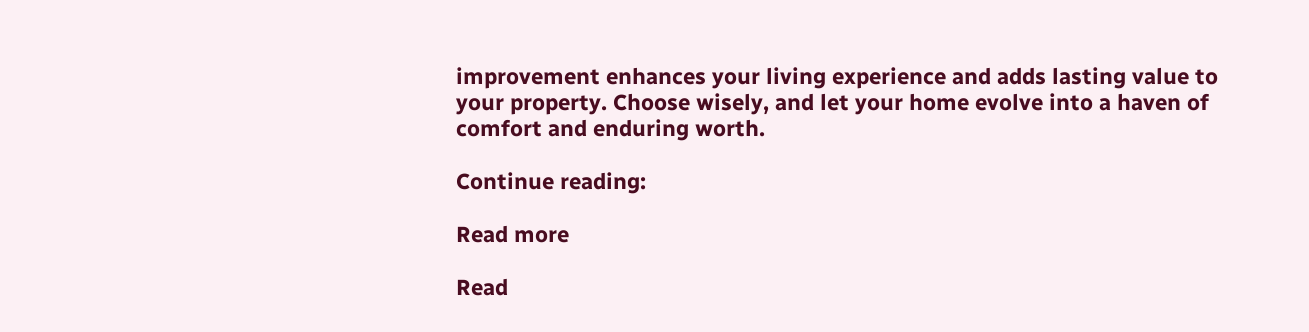improvement enhances your living experience and adds lasting value to your property. Choose wisely, and let your home evolve into a haven of comfort and enduring worth.

Continue reading:

Read more

Read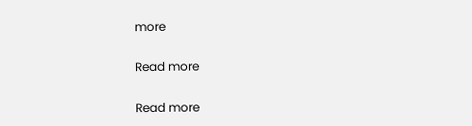more

Read more

Read more